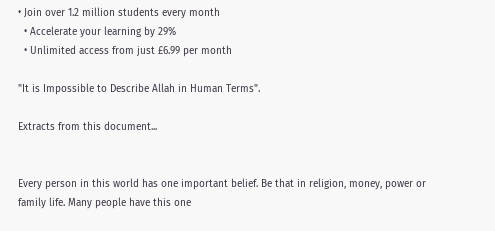• Join over 1.2 million students every month
  • Accelerate your learning by 29%
  • Unlimited access from just £6.99 per month

"It is Impossible to Describe Allah in Human Terms".

Extracts from this document...


Every person in this world has one important belief. Be that in religion, money, power or family life. Many people have this one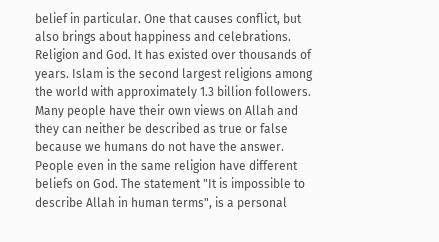belief in particular. One that causes conflict, but also brings about happiness and celebrations. Religion and God. It has existed over thousands of years. Islam is the second largest religions among the world with approximately 1.3 billion followers. Many people have their own views on Allah and they can neither be described as true or false because we humans do not have the answer. People even in the same religion have different beliefs on God. The statement "It is impossible to describe Allah in human terms", is a personal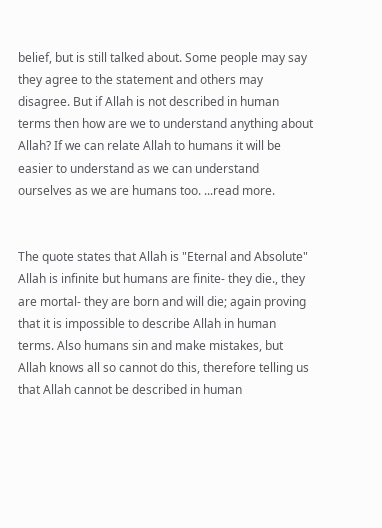belief, but is still talked about. Some people may say they agree to the statement and others may disagree. But if Allah is not described in human terms then how are we to understand anything about Allah? If we can relate Allah to humans it will be easier to understand as we can understand ourselves as we are humans too. ...read more.


The quote states that Allah is "Eternal and Absolute" Allah is infinite but humans are finite- they die., they are mortal- they are born and will die; again proving that it is impossible to describe Allah in human terms. Also humans sin and make mistakes, but Allah knows all so cannot do this, therefore telling us that Allah cannot be described in human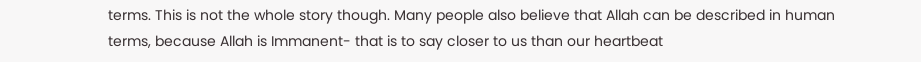terms. This is not the whole story though. Many people also believe that Allah can be described in human terms, because Allah is Immanent- that is to say closer to us than our heartbeat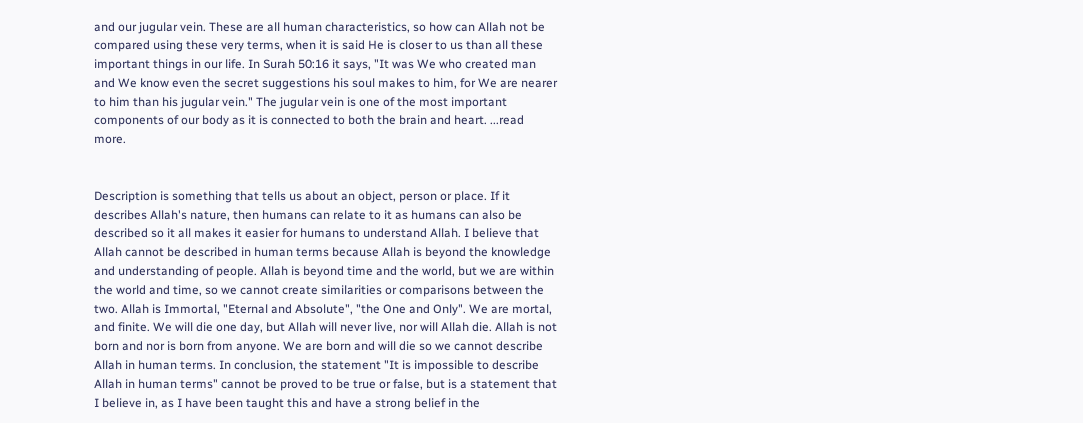and our jugular vein. These are all human characteristics, so how can Allah not be compared using these very terms, when it is said He is closer to us than all these important things in our life. In Surah 50:16 it says, "It was We who created man and We know even the secret suggestions his soul makes to him, for We are nearer to him than his jugular vein." The jugular vein is one of the most important components of our body as it is connected to both the brain and heart. ...read more.


Description is something that tells us about an object, person or place. If it describes Allah's nature, then humans can relate to it as humans can also be described so it all makes it easier for humans to understand Allah. I believe that Allah cannot be described in human terms because Allah is beyond the knowledge and understanding of people. Allah is beyond time and the world, but we are within the world and time, so we cannot create similarities or comparisons between the two. Allah is Immortal, "Eternal and Absolute", "the One and Only". We are mortal, and finite. We will die one day, but Allah will never live, nor will Allah die. Allah is not born and nor is born from anyone. We are born and will die so we cannot describe Allah in human terms. In conclusion, the statement "It is impossible to describe Allah in human terms" cannot be proved to be true or false, but is a statement that I believe in, as I have been taught this and have a strong belief in the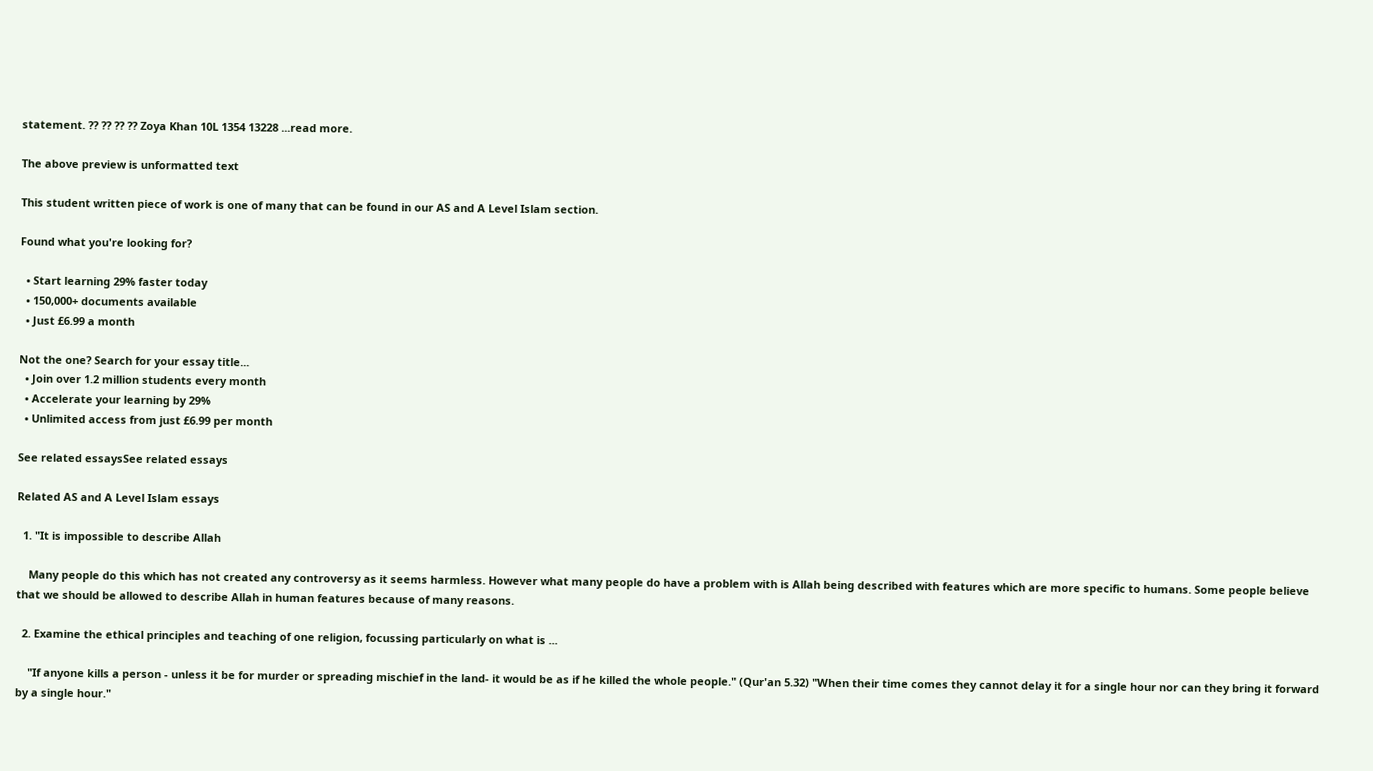statement. ?? ?? ?? ?? Zoya Khan 10L 1354 13228 ...read more.

The above preview is unformatted text

This student written piece of work is one of many that can be found in our AS and A Level Islam section.

Found what you're looking for?

  • Start learning 29% faster today
  • 150,000+ documents available
  • Just £6.99 a month

Not the one? Search for your essay title...
  • Join over 1.2 million students every month
  • Accelerate your learning by 29%
  • Unlimited access from just £6.99 per month

See related essaysSee related essays

Related AS and A Level Islam essays

  1. "It is impossible to describe Allah

    Many people do this which has not created any controversy as it seems harmless. However what many people do have a problem with is Allah being described with features which are more specific to humans. Some people believe that we should be allowed to describe Allah in human features because of many reasons.

  2. Examine the ethical principles and teaching of one religion, focussing particularly on what is ...

    "If anyone kills a person - unless it be for murder or spreading mischief in the land- it would be as if he killed the whole people." (Qur'an 5.32) "When their time comes they cannot delay it for a single hour nor can they bring it forward by a single hour."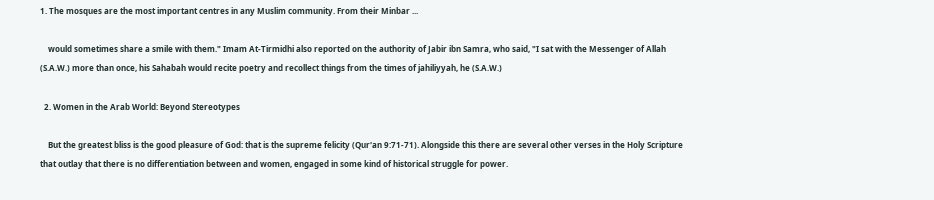1. The mosques are the most important centres in any Muslim community. From their Minbar ...

    would sometimes share a smile with them." Imam At-Tirmidhi also reported on the authority of Jabir ibn Samra, who said, "I sat with the Messenger of Allah (S.A.W.) more than once, his Sahabah would recite poetry and recollect things from the times of jahiliyyah, he (S.A.W.)

  2. Women in the Arab World: Beyond Stereotypes

    But the greatest bliss is the good pleasure of God: that is the supreme felicity (Qur'an 9:71-71). Alongside this there are several other verses in the Holy Scripture that outlay that there is no differentiation between and women, engaged in some kind of historical struggle for power.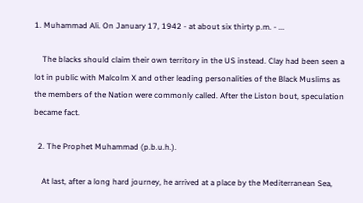1. Muhammad Ali. On January 17, 1942 - at about six thirty p.m. - ...

    The blacks should claim their own territory in the US instead. Clay had been seen a lot in public with Malcolm X and other leading personalities of the Black Muslims as the members of the Nation were commonly called. After the Liston bout, speculation became fact.

  2. The Prophet Muhammad (p.b.u.h.).

    At last, after a long hard journey, he arrived at a place by the Mediterranean Sea,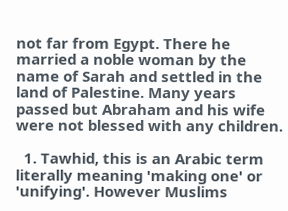not far from Egypt. There he married a noble woman by the name of Sarah and settled in the land of Palestine. Many years passed but Abraham and his wife were not blessed with any children.

  1. Tawhid, this is an Arabic term literally meaning 'making one' or 'unifying'. However Muslims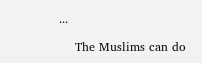...

    The Muslims can do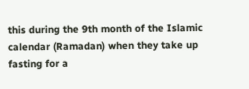this during the 9th month of the Islamic calendar (Ramadan) when they take up fasting for a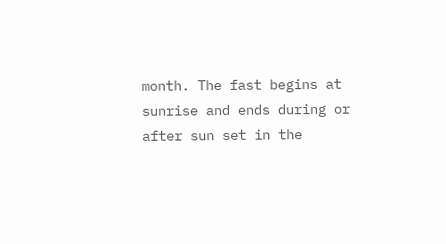month. The fast begins at sunrise and ends during or after sun set in the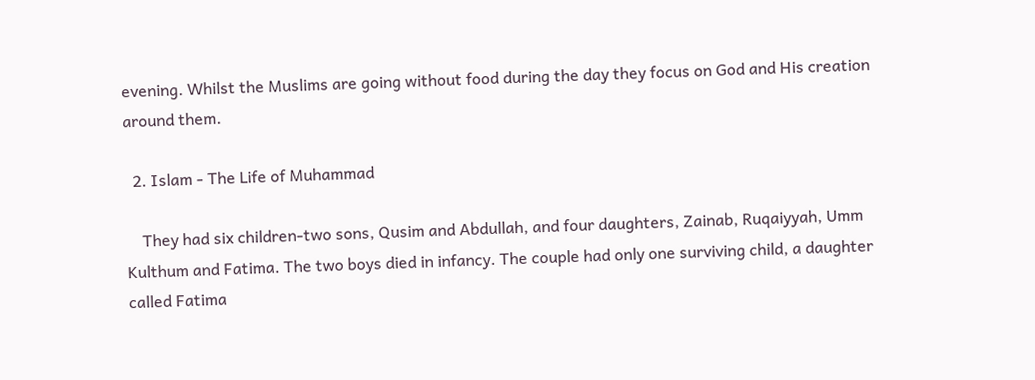evening. Whilst the Muslims are going without food during the day they focus on God and His creation around them.

  2. Islam - The Life of Muhammad

    They had six children-two sons, Qusim and Abdullah, and four daughters, Zainab, Ruqaiyyah, Umm Kulthum and Fatima. The two boys died in infancy. The couple had only one surviving child, a daughter called Fatima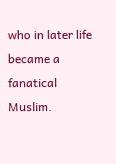who in later life became a fanatical Muslim.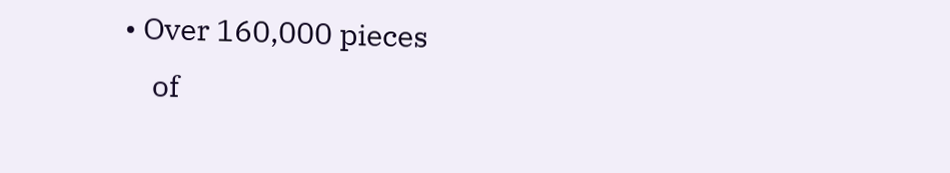• Over 160,000 pieces
    of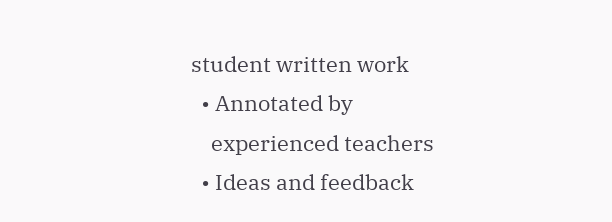student written work
  • Annotated by
    experienced teachers
  • Ideas and feedback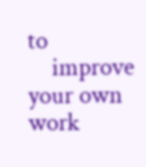to
    improve your own work